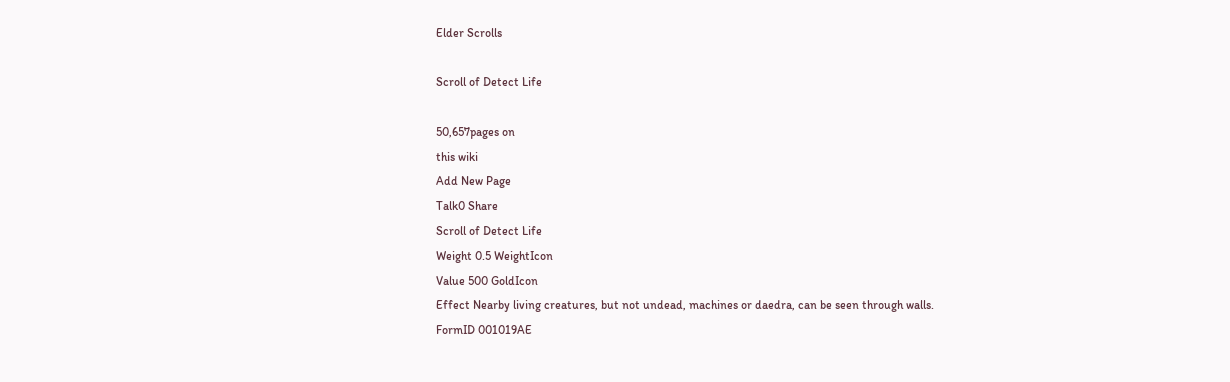Elder Scrolls

Scroll of Detect Life

50,657pages on
this wiki
Add New Page
Talk0 Share
Scroll of Detect Life
Weight 0.5 WeightIcon
Value 500 GoldIcon
Effect Nearby living creatures, but not undead, machines or daedra, can be seen through walls.
FormID 001019AE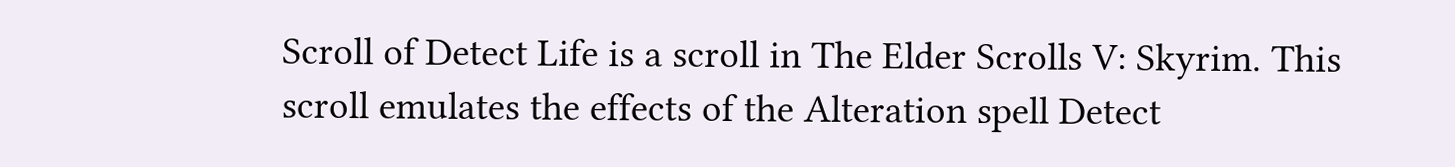Scroll of Detect Life is a scroll in The Elder Scrolls V: Skyrim. This scroll emulates the effects of the Alteration spell Detect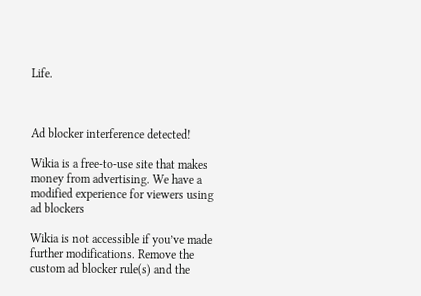Life.



Ad blocker interference detected!

Wikia is a free-to-use site that makes money from advertising. We have a modified experience for viewers using ad blockers

Wikia is not accessible if you’ve made further modifications. Remove the custom ad blocker rule(s) and the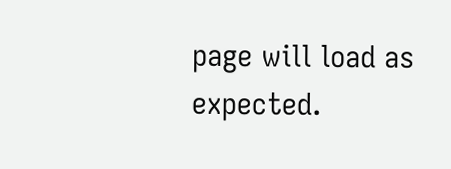page will load as expected.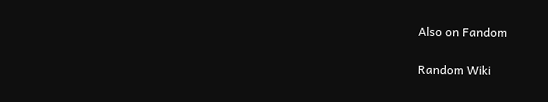Also on Fandom

Random Wiki